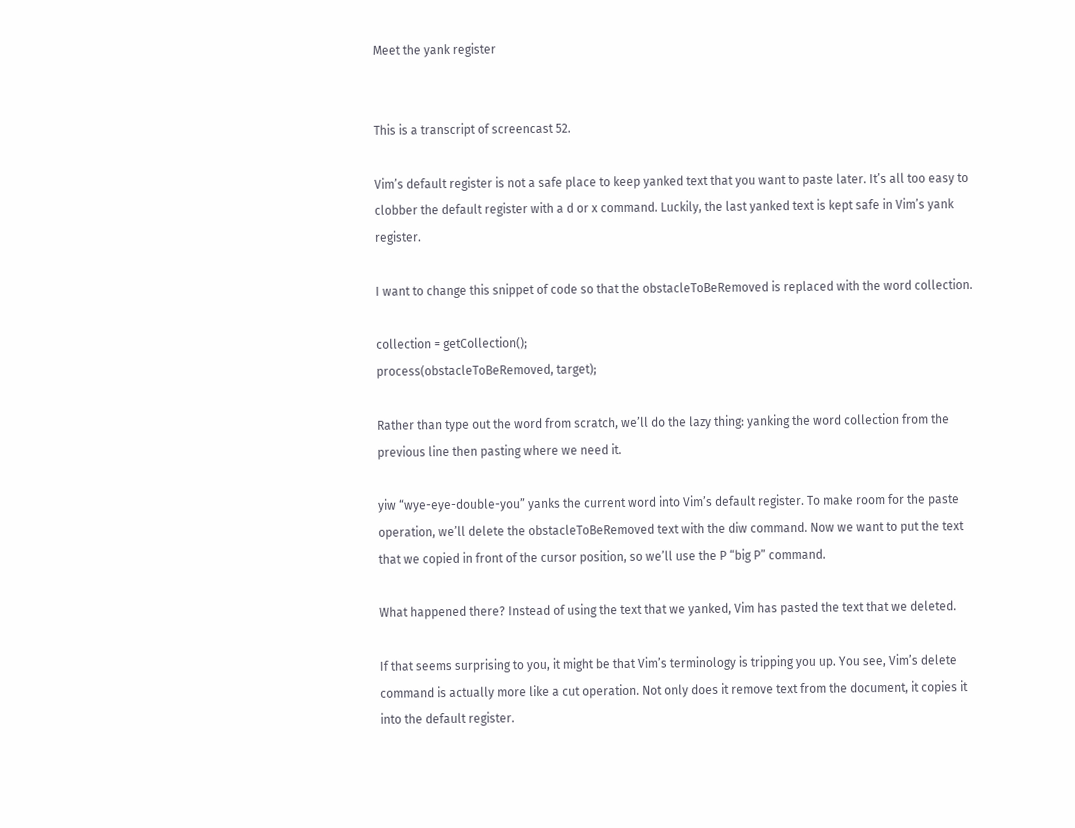Meet the yank register


This is a transcript of screencast 52.

Vim’s default register is not a safe place to keep yanked text that you want to paste later. It’s all too easy to clobber the default register with a d or x command. Luckily, the last yanked text is kept safe in Vim’s yank register.

I want to change this snippet of code so that the obstacleToBeRemoved is replaced with the word collection.

collection = getCollection();
process(obstacleToBeRemoved, target);

Rather than type out the word from scratch, we’ll do the lazy thing: yanking the word collection from the previous line then pasting where we need it.

yiw “wye-eye-double-you” yanks the current word into Vim’s default register. To make room for the paste operation, we’ll delete the obstacleToBeRemoved text with the diw command. Now we want to put the text that we copied in front of the cursor position, so we’ll use the P “big P” command.

What happened there? Instead of using the text that we yanked, Vim has pasted the text that we deleted.

If that seems surprising to you, it might be that Vim’s terminology is tripping you up. You see, Vim’s delete command is actually more like a cut operation. Not only does it remove text from the document, it copies it into the default register.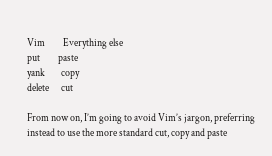Vim         Everything else
put         paste
yank        copy
delete      cut

From now on, I’m going to avoid Vim’s jargon, preferring instead to use the more standard cut, copy and paste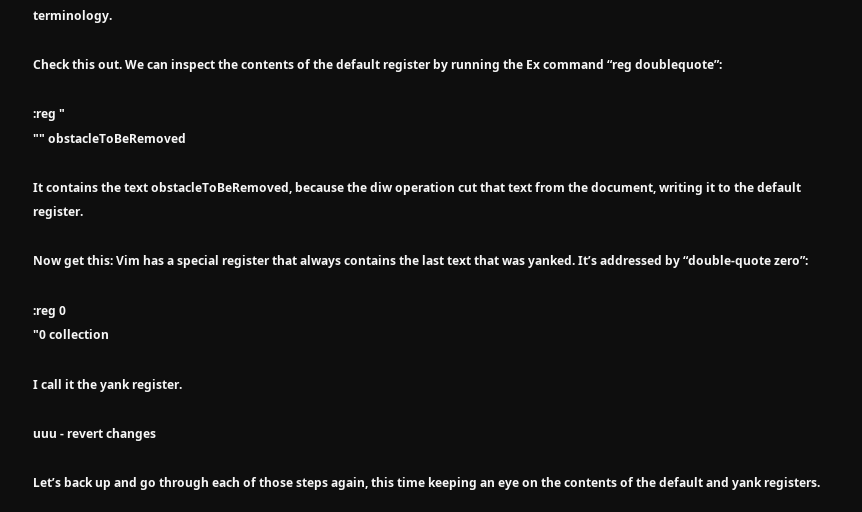terminology.

Check this out. We can inspect the contents of the default register by running the Ex command “reg doublequote”:

:reg "
"" obstacleToBeRemoved

It contains the text obstacleToBeRemoved, because the diw operation cut that text from the document, writing it to the default register.

Now get this: Vim has a special register that always contains the last text that was yanked. It’s addressed by “double-quote zero”:

:reg 0
"0 collection

I call it the yank register.

uuu - revert changes

Let’s back up and go through each of those steps again, this time keeping an eye on the contents of the default and yank registers.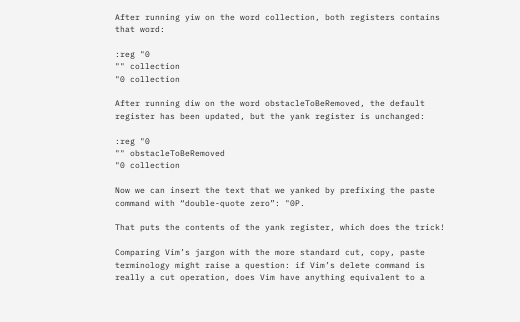After running yiw on the word collection, both registers contains that word:

:reg "0
"" collection
"0 collection

After running diw on the word obstacleToBeRemoved, the default register has been updated, but the yank register is unchanged:

:reg "0
"" obstacleToBeRemoved
"0 collection

Now we can insert the text that we yanked by prefixing the paste command with “double-quote zero”: "0P.

That puts the contents of the yank register, which does the trick!

Comparing Vim’s jargon with the more standard cut, copy, paste terminology might raise a question: if Vim’s delete command is really a cut operation, does Vim have anything equivalent to a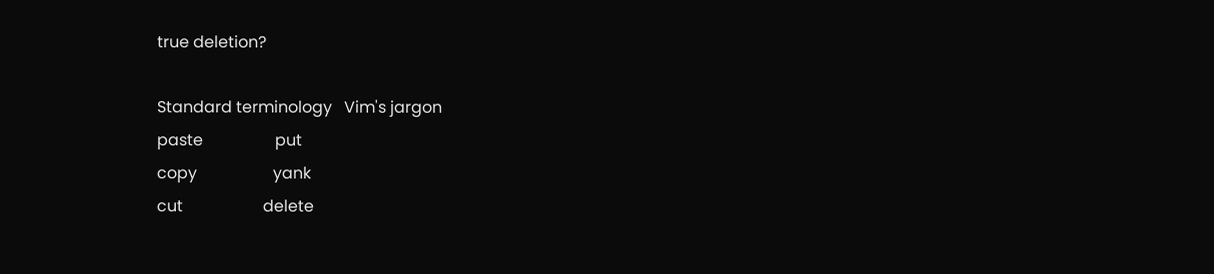true deletion?

Standard terminology   Vim's jargon
paste                  put
copy                   yank
cut                    delete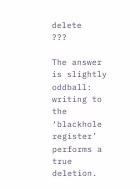delete                 ???

The answer is slightly oddball: writing to the ‘blackhole register’ performs a true deletion.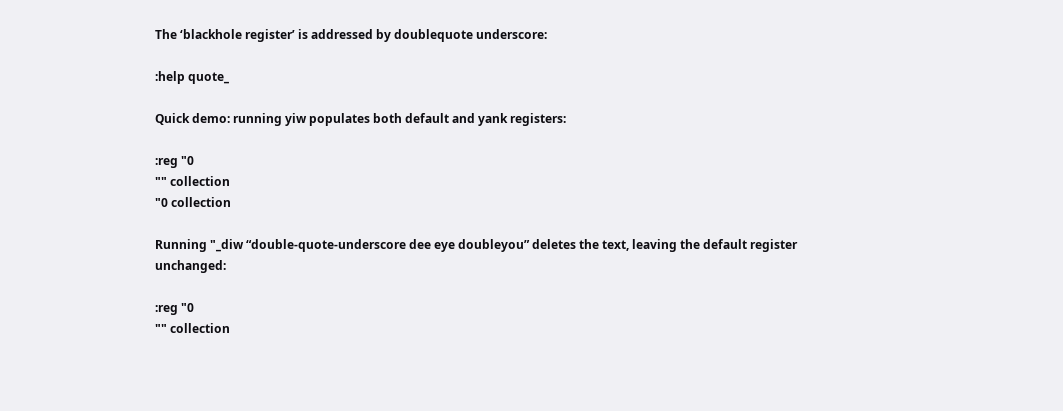The ‘blackhole register’ is addressed by doublequote underscore:

:help quote_

Quick demo: running yiw populates both default and yank registers:

:reg "0
"" collection
"0 collection

Running "_diw “double-quote-underscore dee eye doubleyou” deletes the text, leaving the default register unchanged:

:reg "0
"" collection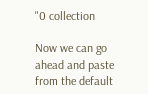"0 collection

Now we can go ahead and paste from the default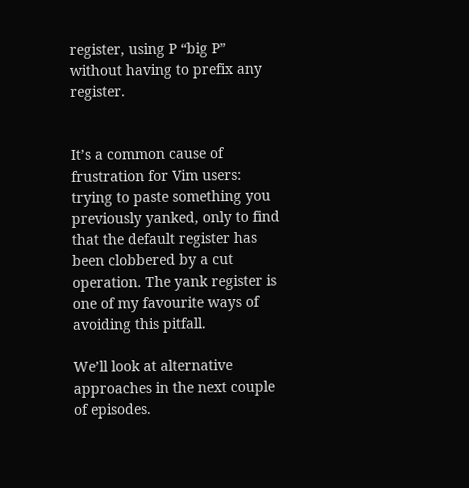register, using P “big P” without having to prefix any register.


It’s a common cause of frustration for Vim users: trying to paste something you previously yanked, only to find that the default register has been clobbered by a cut operation. The yank register is one of my favourite ways of avoiding this pitfall.

We’ll look at alternative approaches in the next couple of episodes.